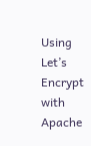Using Let’s Encrypt with Apache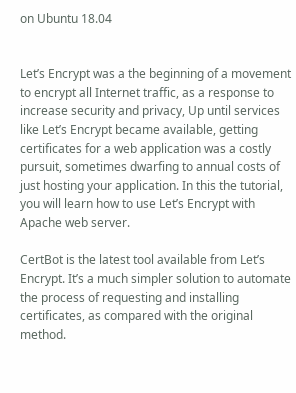on Ubuntu 18.04


Let’s Encrypt was a the beginning of a movement to encrypt all Internet traffic, as a response to increase security and privacy, Up until services like Let’s Encrypt became available, getting certificates for a web application was a costly pursuit, sometimes dwarfing to annual costs of just hosting your application. In this the tutorial, you will learn how to use Let’s Encrypt with Apache web server.

CertBot is the latest tool available from Let’s Encrypt. It’s a much simpler solution to automate the process of requesting and installing certificates, as compared with the original method.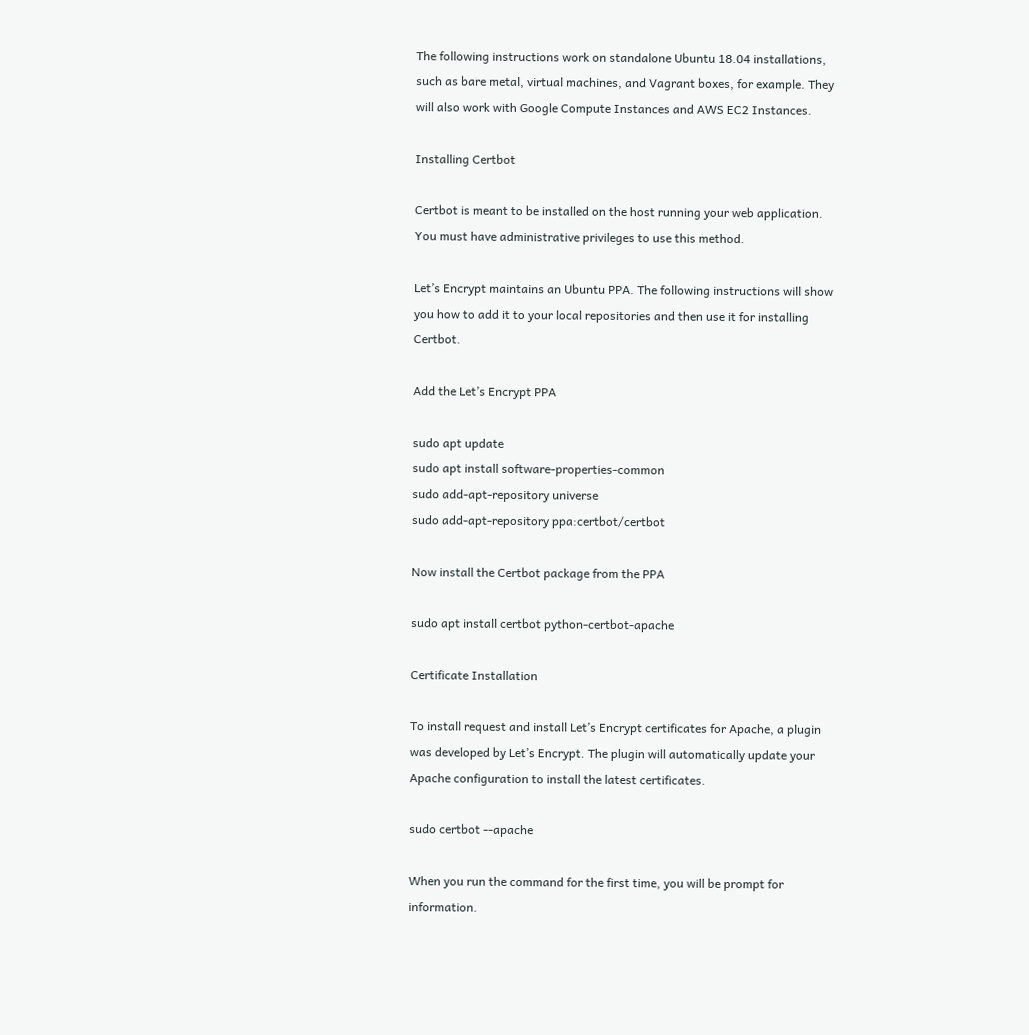The following instructions work on standalone Ubuntu 18.04 installations, such as bare metal, virtual machines, and Vagrant boxes, for example. They will also work with Google Compute Instances and AWS EC2 Instances.

Installing Certbot

Certbot is meant to be installed on the host running your web application. You must have administrative privileges to use this method.

Let’s Encrypt maintains an Ubuntu PPA. The following instructions will show you how to add it to your local repositories and then use it for installing Certbot.

Add the Let’s Encrypt PPA

sudo apt update
sudo apt install software-properties-common
sudo add-apt-repository universe
sudo add-apt-repository ppa:certbot/certbot

Now install the Certbot package from the PPA

sudo apt install certbot python-certbot-apache

Certificate Installation

To install request and install Let’s Encrypt certificates for Apache, a plugin was developed by Let’s Encrypt. The plugin will automatically update your Apache configuration to install the latest certificates.

sudo certbot --apache

When you run the command for the first time, you will be prompt for information.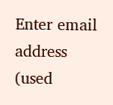Enter email address (used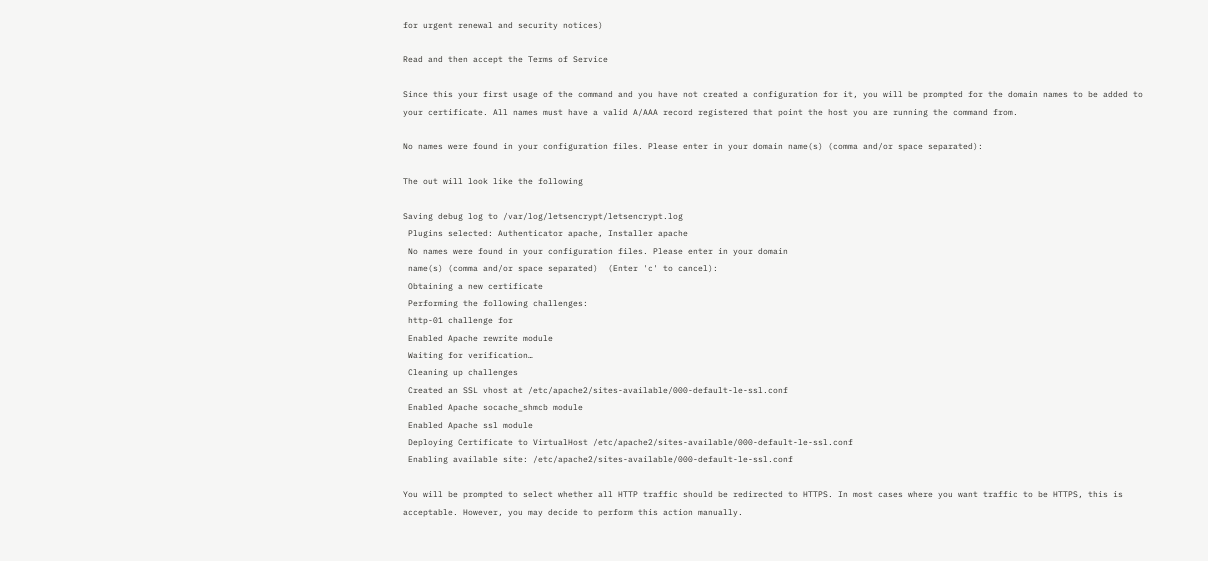for urgent renewal and security notices)

Read and then accept the Terms of Service

Since this your first usage of the command and you have not created a configuration for it, you will be prompted for the domain names to be added to your certificate. All names must have a valid A/AAA record registered that point the host you are running the command from.

No names were found in your configuration files. Please enter in your domain name(s) (comma and/or space separated):

The out will look like the following

Saving debug log to /var/log/letsencrypt/letsencrypt.log
 Plugins selected: Authenticator apache, Installer apache
 No names were found in your configuration files. Please enter in your domain
 name(s) (comma and/or space separated)  (Enter 'c' to cancel):
 Obtaining a new certificate
 Performing the following challenges:
 http-01 challenge for
 Enabled Apache rewrite module
 Waiting for verification…
 Cleaning up challenges
 Created an SSL vhost at /etc/apache2/sites-available/000-default-le-ssl.conf
 Enabled Apache socache_shmcb module
 Enabled Apache ssl module
 Deploying Certificate to VirtualHost /etc/apache2/sites-available/000-default-le-ssl.conf
 Enabling available site: /etc/apache2/sites-available/000-default-le-ssl.conf

You will be prompted to select whether all HTTP traffic should be redirected to HTTPS. In most cases where you want traffic to be HTTPS, this is acceptable. However, you may decide to perform this action manually.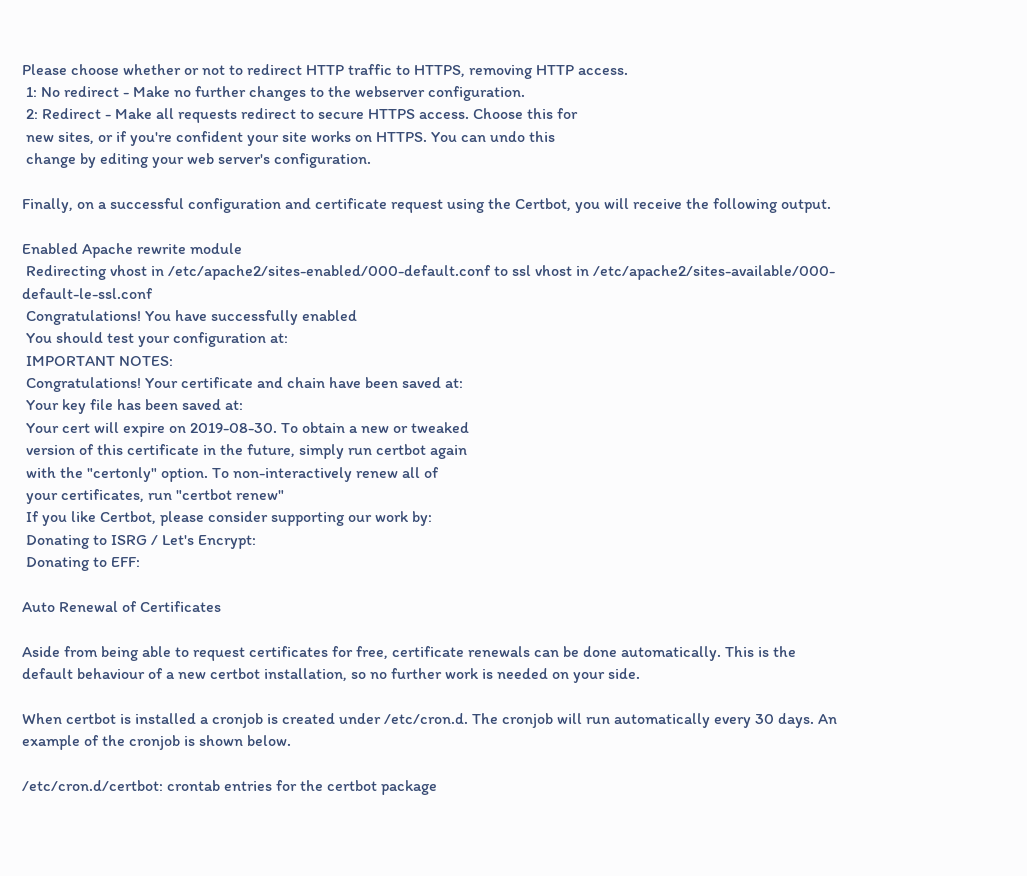Please choose whether or not to redirect HTTP traffic to HTTPS, removing HTTP access.
 1: No redirect - Make no further changes to the webserver configuration.
 2: Redirect - Make all requests redirect to secure HTTPS access. Choose this for
 new sites, or if you're confident your site works on HTTPS. You can undo this
 change by editing your web server's configuration.

Finally, on a successful configuration and certificate request using the Certbot, you will receive the following output.

Enabled Apache rewrite module
 Redirecting vhost in /etc/apache2/sites-enabled/000-default.conf to ssl vhost in /etc/apache2/sites-available/000-default-le-ssl.conf
 Congratulations! You have successfully enabled
 You should test your configuration at:
 IMPORTANT NOTES:
 Congratulations! Your certificate and chain have been saved at:
 Your key file has been saved at:
 Your cert will expire on 2019-08-30. To obtain a new or tweaked
 version of this certificate in the future, simply run certbot again
 with the "certonly" option. To non-interactively renew all of
 your certificates, run "certbot renew"
 If you like Certbot, please consider supporting our work by:
 Donating to ISRG / Let's Encrypt:
 Donating to EFF:

Auto Renewal of Certificates

Aside from being able to request certificates for free, certificate renewals can be done automatically. This is the default behaviour of a new certbot installation, so no further work is needed on your side.

When certbot is installed a cronjob is created under /etc/cron.d. The cronjob will run automatically every 30 days. An example of the cronjob is shown below.

/etc/cron.d/certbot: crontab entries for the certbot package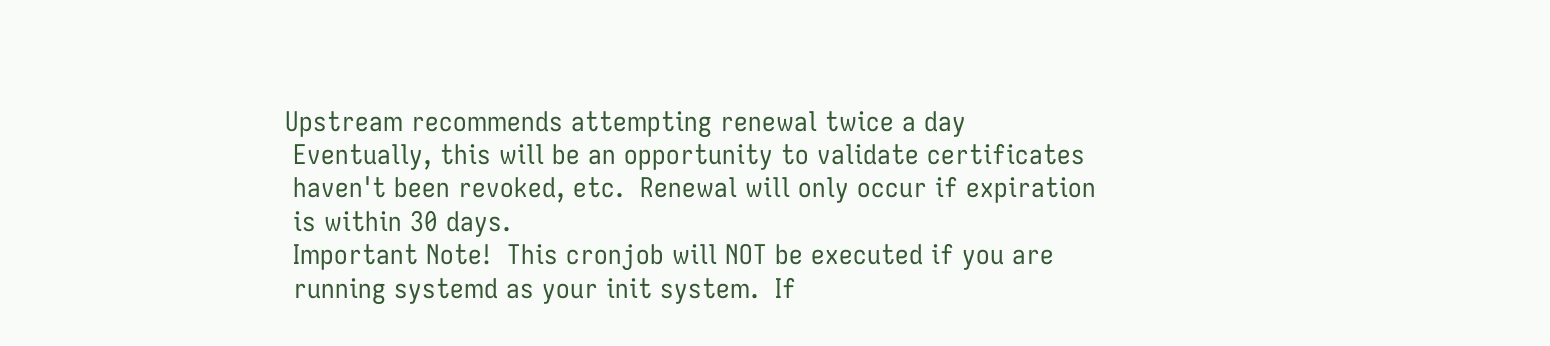Upstream recommends attempting renewal twice a day
 Eventually, this will be an opportunity to validate certificates
 haven't been revoked, etc.  Renewal will only occur if expiration
 is within 30 days.
 Important Note!  This cronjob will NOT be executed if you are
 running systemd as your init system.  If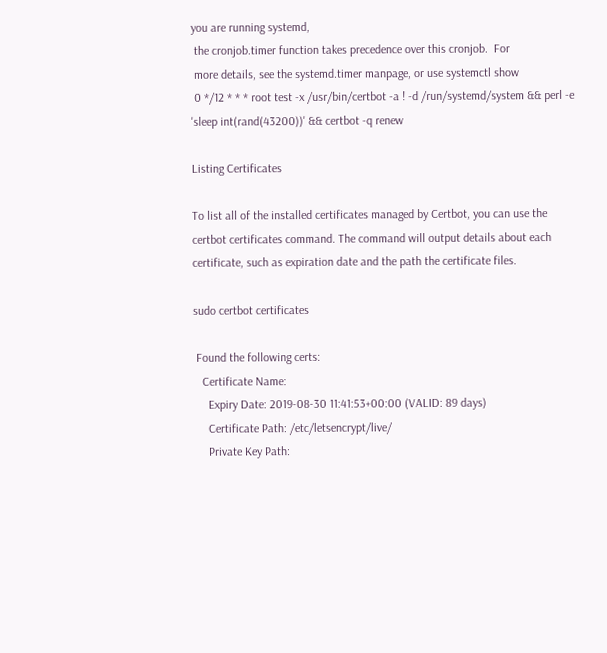you are running systemd,
 the cronjob.timer function takes precedence over this cronjob.  For
 more details, see the systemd.timer manpage, or use systemctl show
 0 */12 * * * root test -x /usr/bin/certbot -a ! -d /run/systemd/system && perl -e 'sleep int(rand(43200))' && certbot -q renew

Listing Certificates

To list all of the installed certificates managed by Certbot, you can use the certbot certificates command. The command will output details about each certificate, such as expiration date and the path the certificate files.

sudo certbot certificates

 Found the following certs:
   Certificate Name:
     Expiry Date: 2019-08-30 11:41:53+00:00 (VALID: 89 days)
     Certificate Path: /etc/letsencrypt/live/
     Private Key Path: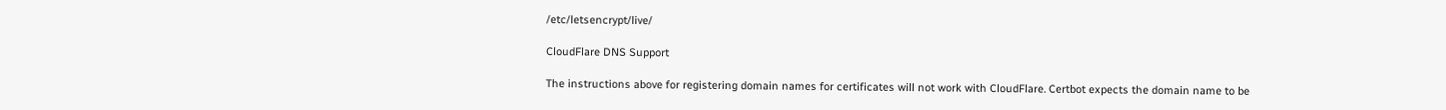/etc/letsencrypt/live/

CloudFlare DNS Support

The instructions above for registering domain names for certificates will not work with CloudFlare. Certbot expects the domain name to be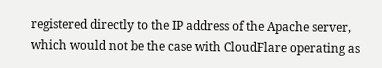registered directly to the IP address of the Apache server, which would not be the case with CloudFlare operating as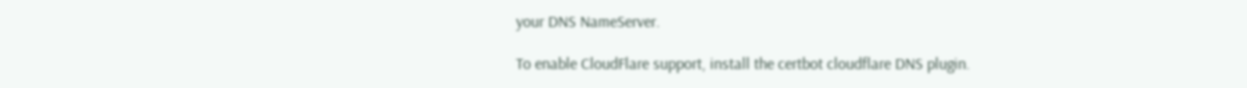your DNS NameServer.

To enable CloudFlare support, install the certbot cloudflare DNS plugin.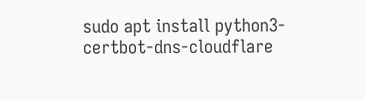sudo apt install python3-certbot-dns-cloudflare